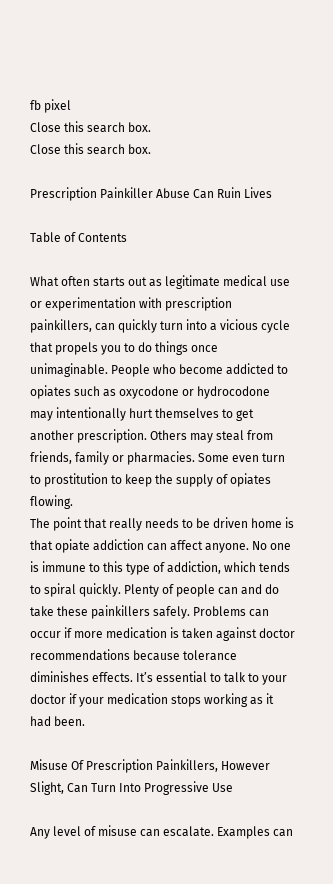fb pixel
Close this search box.
Close this search box.

Prescription Painkiller Abuse Can Ruin Lives

Table of Contents

What often starts out as legitimate medical use or experimentation with prescription painkillers, can quickly turn into a vicious cycle that propels you to do things once unimaginable. People who become addicted to opiates such as oxycodone or hydrocodone may intentionally hurt themselves to get another prescription. Others may steal from friends, family or pharmacies. Some even turn to prostitution to keep the supply of opiates flowing.
The point that really needs to be driven home is that opiate addiction can affect anyone. No one is immune to this type of addiction, which tends to spiral quickly. Plenty of people can and do take these painkillers safely. Problems can occur if more medication is taken against doctor recommendations because tolerance diminishes effects. It’s essential to talk to your doctor if your medication stops working as it had been.

Misuse Of Prescription Painkillers, However Slight, Can Turn Into Progressive Use

Any level of misuse can escalate. Examples can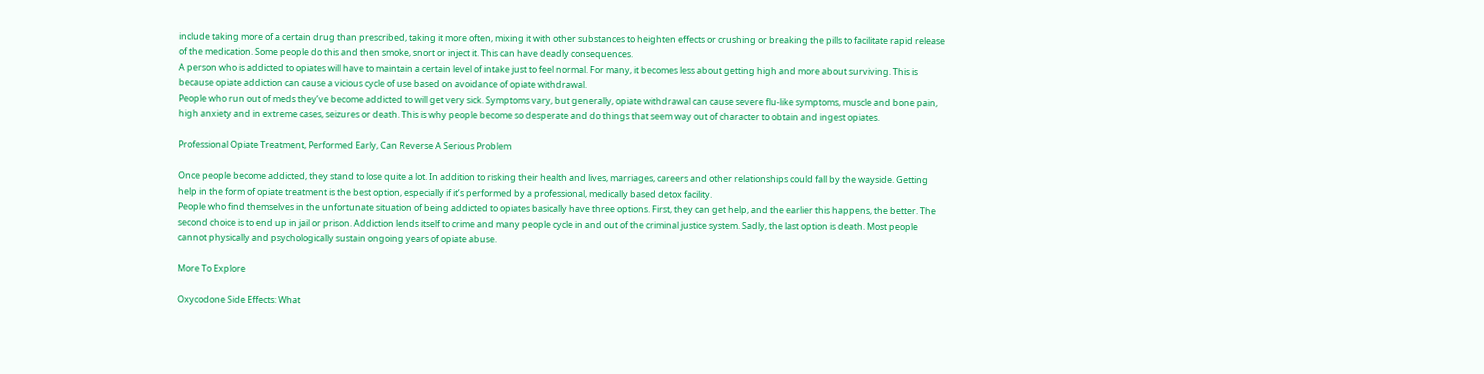include taking more of a certain drug than prescribed, taking it more often, mixing it with other substances to heighten effects or crushing or breaking the pills to facilitate rapid release of the medication. Some people do this and then smoke, snort or inject it. This can have deadly consequences.
A person who is addicted to opiates will have to maintain a certain level of intake just to feel normal. For many, it becomes less about getting high and more about surviving. This is because opiate addiction can cause a vicious cycle of use based on avoidance of opiate withdrawal.
People who run out of meds they’ve become addicted to will get very sick. Symptoms vary, but generally, opiate withdrawal can cause severe flu-like symptoms, muscle and bone pain, high anxiety and in extreme cases, seizures or death. This is why people become so desperate and do things that seem way out of character to obtain and ingest opiates.

Professional Opiate Treatment, Performed Early, Can Reverse A Serious Problem

Once people become addicted, they stand to lose quite a lot. In addition to risking their health and lives, marriages, careers and other relationships could fall by the wayside. Getting help in the form of opiate treatment is the best option, especially if it’s performed by a professional, medically based detox facility.
People who find themselves in the unfortunate situation of being addicted to opiates basically have three options. First, they can get help, and the earlier this happens, the better. The second choice is to end up in jail or prison. Addiction lends itself to crime and many people cycle in and out of the criminal justice system. Sadly, the last option is death. Most people cannot physically and psychologically sustain ongoing years of opiate abuse.

More To Explore

Oxycodone Side Effects: What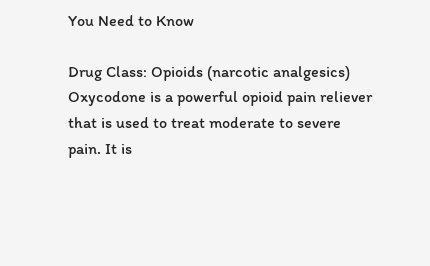You Need to Know

Drug Class: Opioids (narcotic analgesics) Oxycodone is a powerful opioid pain reliever that is used to treat moderate to severe pain. It is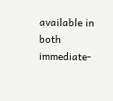available in both immediate-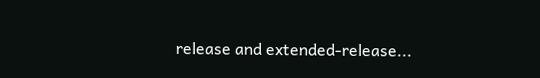release and extended-release...